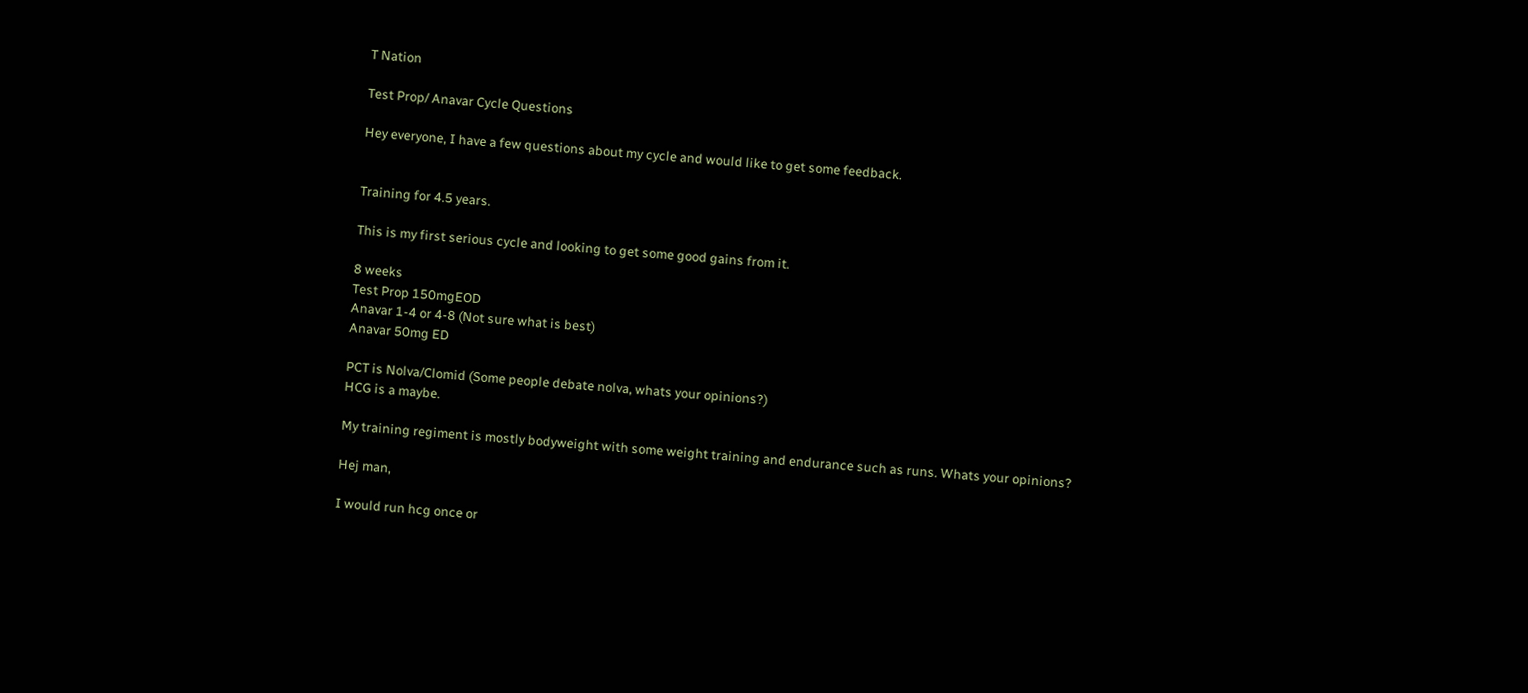T Nation

Test Prop/ Anavar Cycle Questions

Hey everyone, I have a few questions about my cycle and would like to get some feedback.


Training for 4.5 years.

This is my first serious cycle and looking to get some good gains from it.

8 weeks
Test Prop 150mgEOD
Anavar 1-4 or 4-8 (Not sure what is best)
Anavar 50mg ED

PCT is Nolva/Clomid (Some people debate nolva, whats your opinions?)
HCG is a maybe.

My training regiment is mostly bodyweight with some weight training and endurance such as runs. Whats your opinions?

Hej man,

I would run hcg once or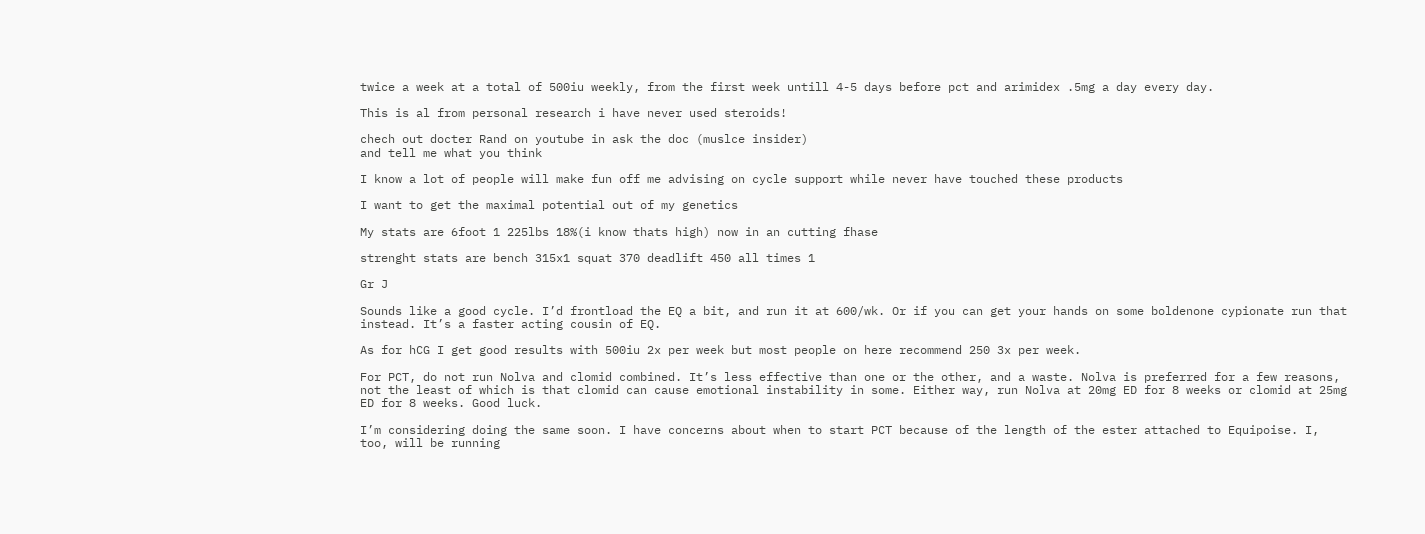twice a week at a total of 500iu weekly, from the first week untill 4-5 days before pct and arimidex .5mg a day every day.

This is al from personal research i have never used steroids!

chech out docter Rand on youtube in ask the doc (muslce insider)
and tell me what you think

I know a lot of people will make fun off me advising on cycle support while never have touched these products

I want to get the maximal potential out of my genetics

My stats are 6foot 1 225lbs 18%(i know thats high) now in an cutting fhase

strenght stats are bench 315x1 squat 370 deadlift 450 all times 1

Gr J

Sounds like a good cycle. I’d frontload the EQ a bit, and run it at 600/wk. Or if you can get your hands on some boldenone cypionate run that instead. It’s a faster acting cousin of EQ.

As for hCG I get good results with 500iu 2x per week but most people on here recommend 250 3x per week.

For PCT, do not run Nolva and clomid combined. It’s less effective than one or the other, and a waste. Nolva is preferred for a few reasons, not the least of which is that clomid can cause emotional instability in some. Either way, run Nolva at 20mg ED for 8 weeks or clomid at 25mg ED for 8 weeks. Good luck.

I’m considering doing the same soon. I have concerns about when to start PCT because of the length of the ester attached to Equipoise. I, too, will be running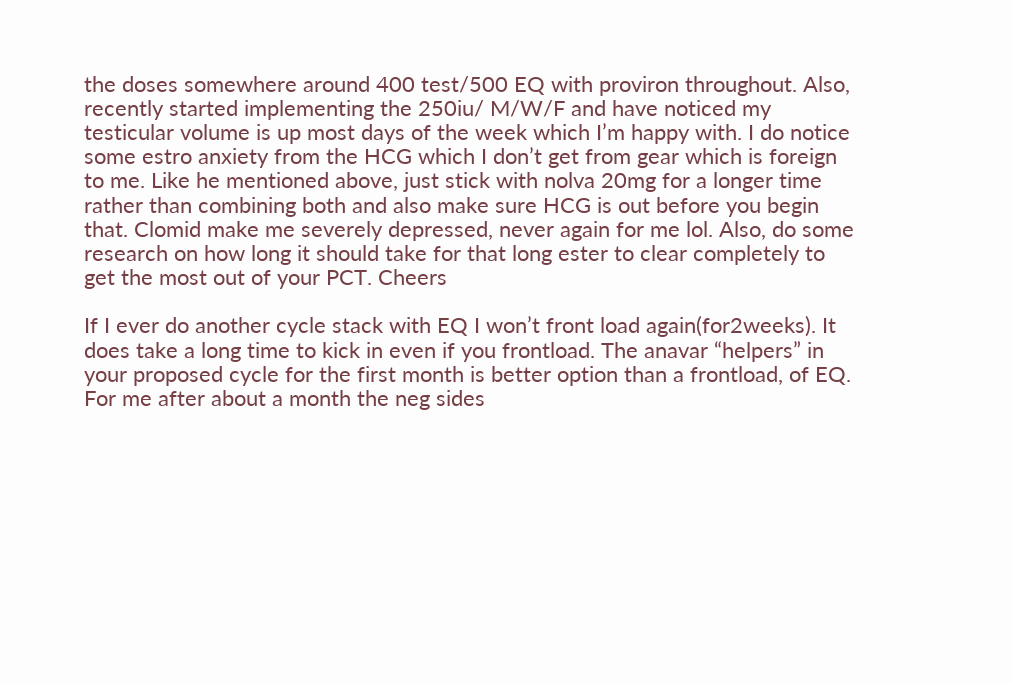the doses somewhere around 400 test/500 EQ with proviron throughout. Also, recently started implementing the 250iu/ M/W/F and have noticed my testicular volume is up most days of the week which I’m happy with. I do notice some estro anxiety from the HCG which I don’t get from gear which is foreign to me. Like he mentioned above, just stick with nolva 20mg for a longer time rather than combining both and also make sure HCG is out before you begin that. Clomid make me severely depressed, never again for me lol. Also, do some research on how long it should take for that long ester to clear completely to get the most out of your PCT. Cheers

If I ever do another cycle stack with EQ I won’t front load again(for2weeks). It does take a long time to kick in even if you frontload. The anavar “helpers” in your proposed cycle for the first month is better option than a frontload, of EQ.
For me after about a month the neg sides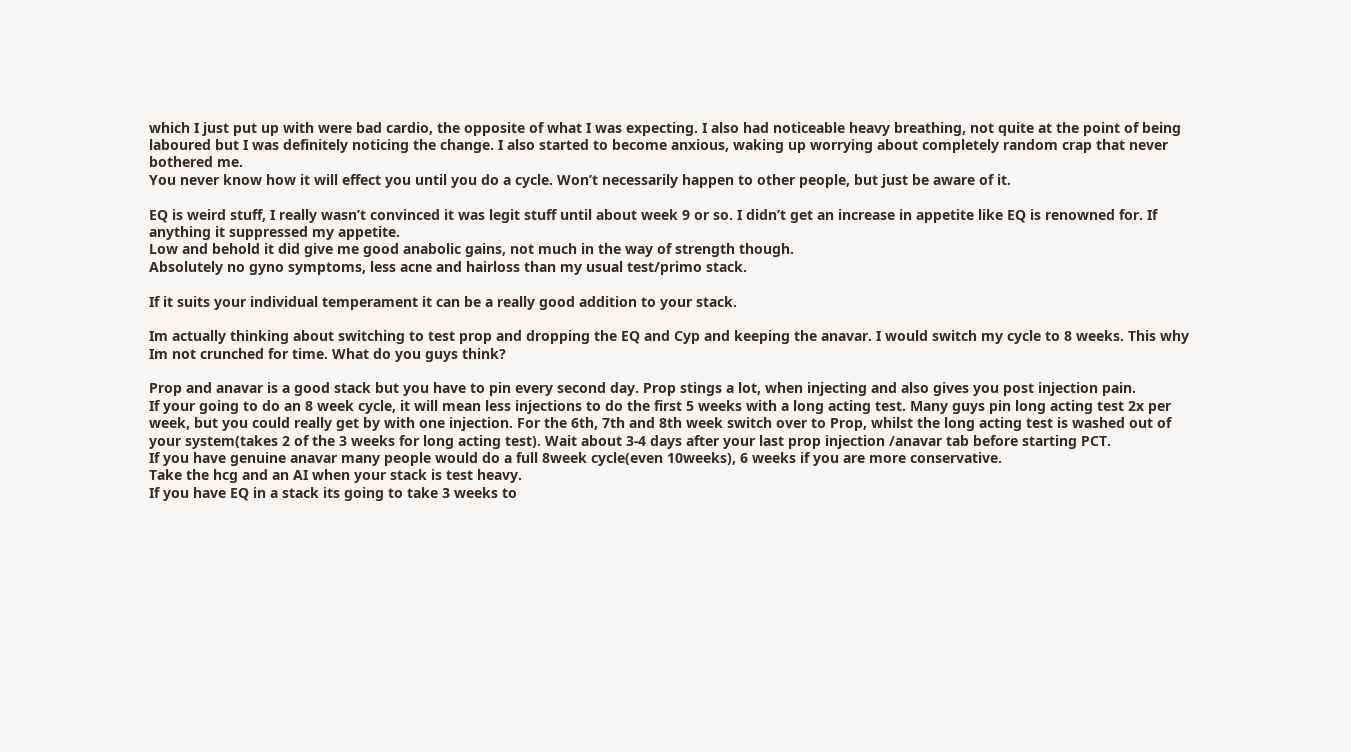which I just put up with were bad cardio, the opposite of what I was expecting. I also had noticeable heavy breathing, not quite at the point of being laboured but I was definitely noticing the change. I also started to become anxious, waking up worrying about completely random crap that never bothered me.
You never know how it will effect you until you do a cycle. Won’t necessarily happen to other people, but just be aware of it.

EQ is weird stuff, I really wasn’t convinced it was legit stuff until about week 9 or so. I didn’t get an increase in appetite like EQ is renowned for. If anything it suppressed my appetite.
Low and behold it did give me good anabolic gains, not much in the way of strength though.
Absolutely no gyno symptoms, less acne and hairloss than my usual test/primo stack.

If it suits your individual temperament it can be a really good addition to your stack.

Im actually thinking about switching to test prop and dropping the EQ and Cyp and keeping the anavar. I would switch my cycle to 8 weeks. This why Im not crunched for time. What do you guys think?

Prop and anavar is a good stack but you have to pin every second day. Prop stings a lot, when injecting and also gives you post injection pain.
If your going to do an 8 week cycle, it will mean less injections to do the first 5 weeks with a long acting test. Many guys pin long acting test 2x per week, but you could really get by with one injection. For the 6th, 7th and 8th week switch over to Prop, whilst the long acting test is washed out of your system(takes 2 of the 3 weeks for long acting test). Wait about 3-4 days after your last prop injection /anavar tab before starting PCT.
If you have genuine anavar many people would do a full 8week cycle(even 10weeks), 6 weeks if you are more conservative.
Take the hcg and an AI when your stack is test heavy.
If you have EQ in a stack its going to take 3 weeks to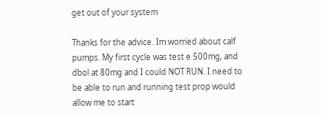get out of your system

Thanks for the advice. Im worried about calf pumps. My first cycle was test e 500mg, and dbol at 80mg and I could NOT RUN. I need to be able to run and running test prop would allow me to start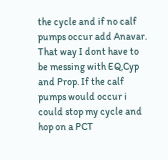the cycle and if no calf pumps occur add Anavar. That way I dont have to be messing with EQ,Cyp and Prop. If the calf pumps would occur i could stop my cycle and hop on a PCT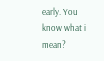early. You know what i mean?